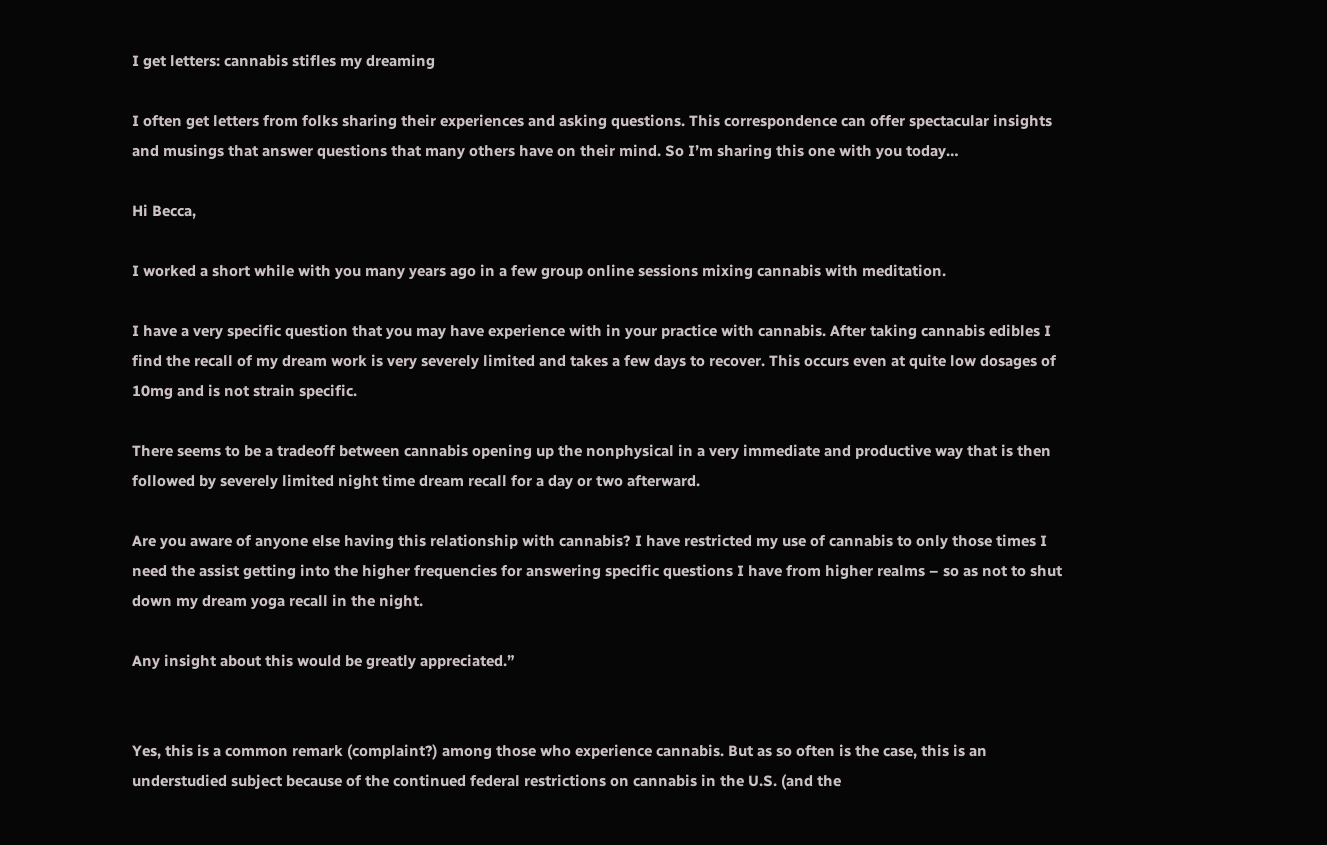I get letters: cannabis stifles my dreaming

I often get letters from folks sharing their experiences and asking questions. This correspondence can offer spectacular insights and musings that answer questions that many others have on their mind. So I’m sharing this one with you today…

Hi Becca,

I worked a short while with you many years ago in a few group online sessions mixing cannabis with meditation.

I have a very specific question that you may have experience with in your practice with cannabis. After taking cannabis edibles I find the recall of my dream work is very severely limited and takes a few days to recover. This occurs even at quite low dosages of 10mg and is not strain specific.

There seems to be a tradeoff between cannabis opening up the nonphysical in a very immediate and productive way that is then followed by severely limited night time dream recall for a day or two afterward.

Are you aware of anyone else having this relationship with cannabis? I have restricted my use of cannabis to only those times I need the assist getting into the higher frequencies for answering specific questions I have from higher realms – so as not to shut down my dream yoga recall in the night.

Any insight about this would be greatly appreciated.”


Yes, this is a common remark (complaint?) among those who experience cannabis. But as so often is the case, this is an understudied subject because of the continued federal restrictions on cannabis in the U.S. (and the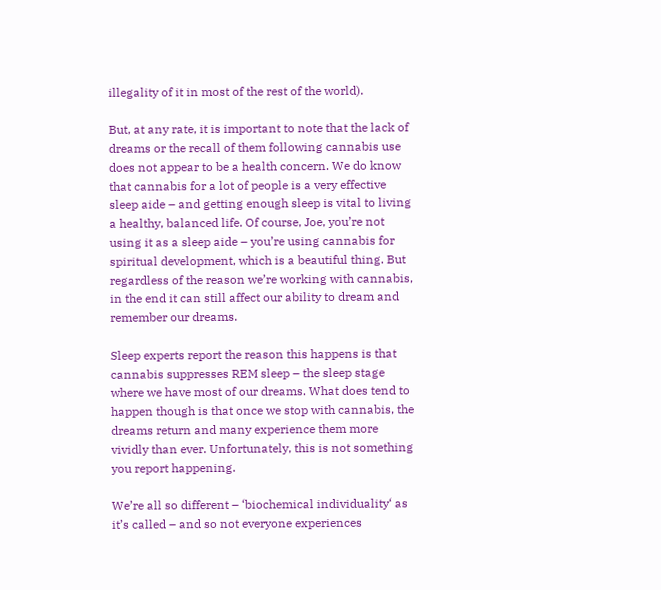illegality of it in most of the rest of the world).

But, at any rate, it is important to note that the lack of dreams or the recall of them following cannabis use does not appear to be a health concern. We do know that cannabis for a lot of people is a very effective sleep aide – and getting enough sleep is vital to living a healthy, balanced life. Of course, Joe, you’re not using it as a sleep aide – you’re using cannabis for spiritual development, which is a beautiful thing. But regardless of the reason we’re working with cannabis, in the end it can still affect our ability to dream and remember our dreams.

Sleep experts report the reason this happens is that cannabis suppresses REM sleep – the sleep stage where we have most of our dreams. What does tend to happen though is that once we stop with cannabis, the dreams return and many experience them more vividly than ever. Unfortunately, this is not something you report happening.

We’re all so different – ‘biochemical individuality‘ as it’s called – and so not everyone experiences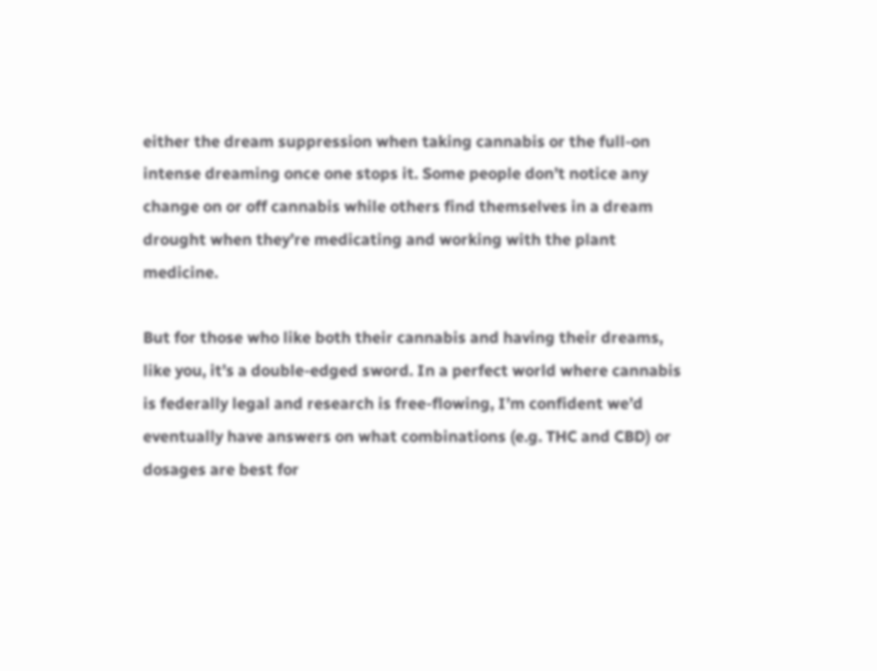either the dream suppression when taking cannabis or the full-on intense dreaming once one stops it. Some people don’t notice any change on or off cannabis while others find themselves in a dream drought when they’re medicating and working with the plant medicine.

But for those who like both their cannabis and having their dreams, like you, it’s a double-edged sword. In a perfect world where cannabis is federally legal and research is free-flowing, I’m confident we’d eventually have answers on what combinations (e.g. THC and CBD) or dosages are best for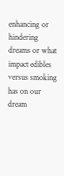enhancing or hindering dreams or what impact edibles versus smoking has on our dream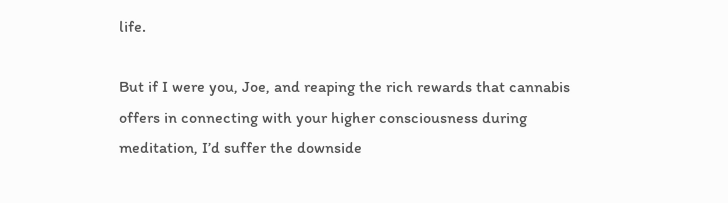life.

But if I were you, Joe, and reaping the rich rewards that cannabis offers in connecting with your higher consciousness during meditation, I’d suffer the downside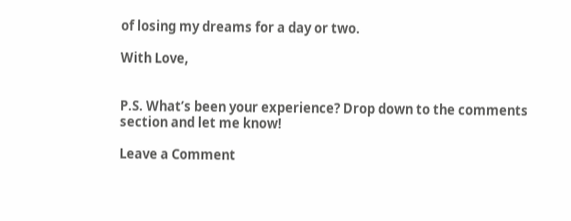of losing my dreams for a day or two.

With Love,


P.S. What’s been your experience? Drop down to the comments section and let me know!

Leave a Comment